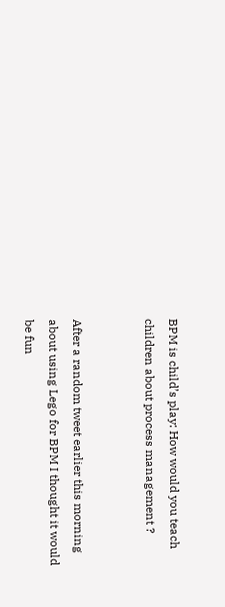BPM is child’s play: How would you teach children about process management ?


After a random tweet earlier this morning about using Lego for BPM I thought it would be fun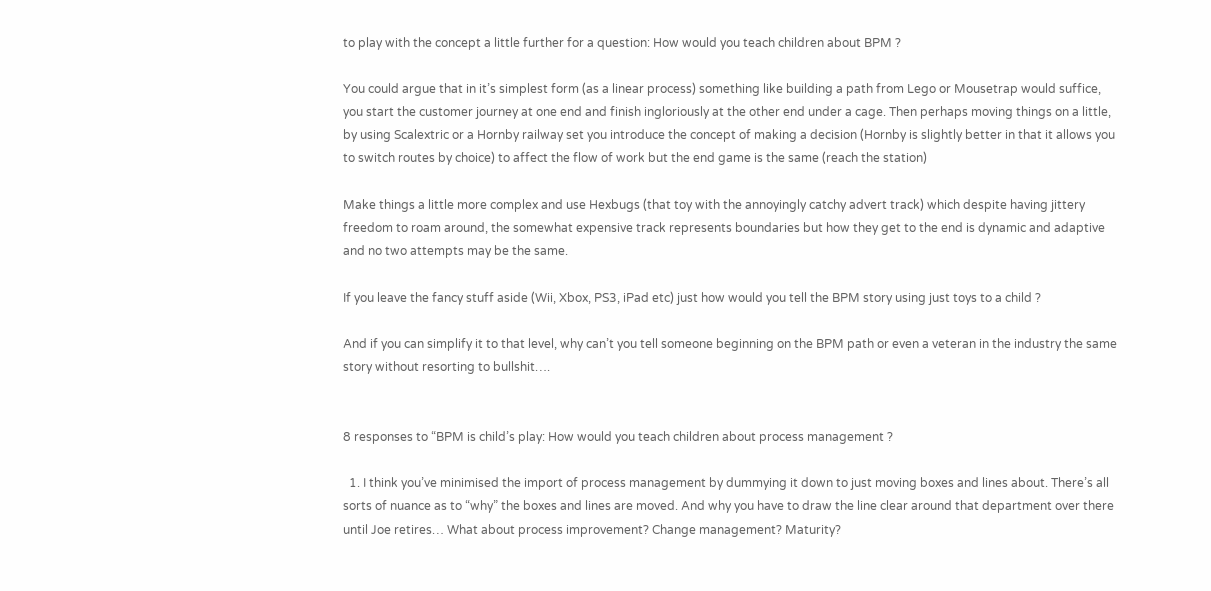to play with the concept a little further for a question: How would you teach children about BPM ?

You could argue that in it’s simplest form (as a linear process) something like building a path from Lego or Mousetrap would suffice, you start the customer journey at one end and finish ingloriously at the other end under a cage. Then perhaps moving things on a little, by using Scalextric or a Hornby railway set you introduce the concept of making a decision (Hornby is slightly better in that it allows you to switch routes by choice) to affect the flow of work but the end game is the same (reach the station)

Make things a little more complex and use Hexbugs (that toy with the annoyingly catchy advert track) which despite having jittery freedom to roam around, the somewhat expensive track represents boundaries but how they get to the end is dynamic and adaptive and no two attempts may be the same.

If you leave the fancy stuff aside (Wii, Xbox, PS3, iPad etc) just how would you tell the BPM story using just toys to a child ?

And if you can simplify it to that level, why can’t you tell someone beginning on the BPM path or even a veteran in the industry the same story without resorting to bullshit….


8 responses to “BPM is child’s play: How would you teach children about process management ?

  1. I think you’ve minimised the import of process management by dummying it down to just moving boxes and lines about. There’s all sorts of nuance as to “why” the boxes and lines are moved. And why you have to draw the line clear around that department over there until Joe retires… What about process improvement? Change management? Maturity?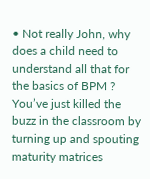• Not really John, why does a child need to understand all that for the basics of BPM ? You’ve just killed the buzz in the classroom by turning up and spouting maturity matrices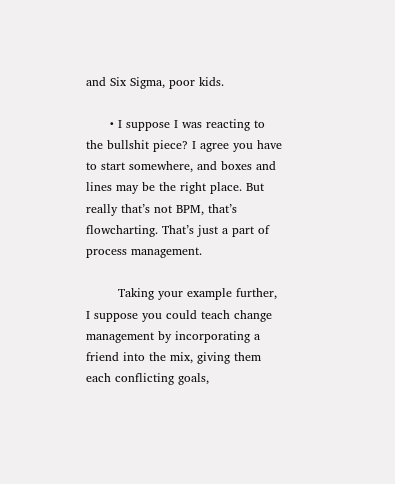and Six Sigma, poor kids.

      • I suppose I was reacting to the bullshit piece? I agree you have to start somewhere, and boxes and lines may be the right place. But really that’s not BPM, that’s flowcharting. That’s just a part of process management.

        Taking your example further, I suppose you could teach change management by incorporating a friend into the mix, giving them each conflicting goals,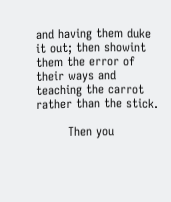and having them duke it out; then showint them the error of their ways and teaching the carrot rather than the stick.

        Then you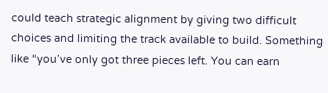could teach strategic alignment by giving two difficult choices and limiting the track available to build. Something like “you’ve only got three pieces left. You can earn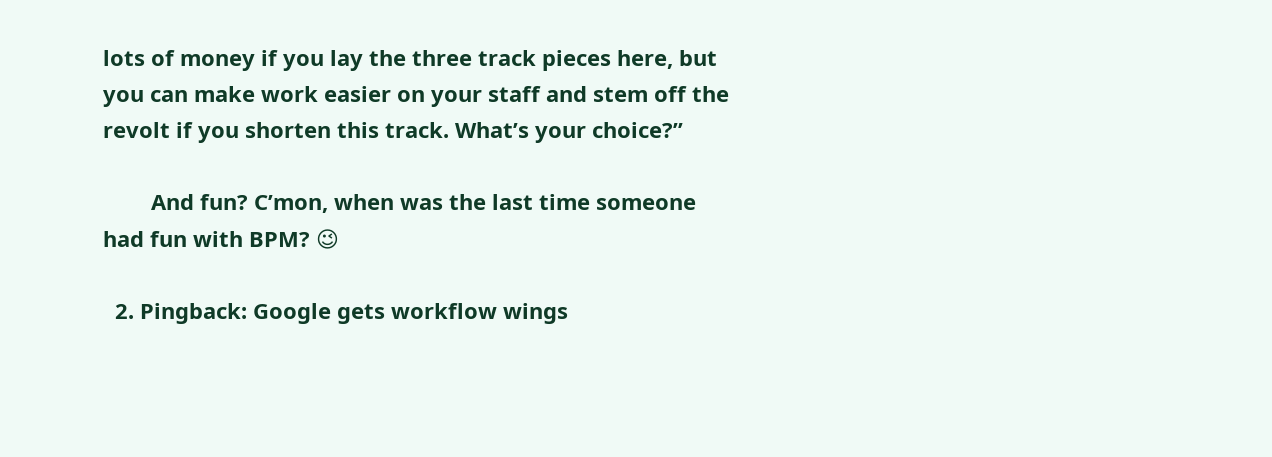lots of money if you lay the three track pieces here, but you can make work easier on your staff and stem off the revolt if you shorten this track. What’s your choice?”

        And fun? C’mon, when was the last time someone had fun with BPM? 😉

  2. Pingback: Google gets workflow wings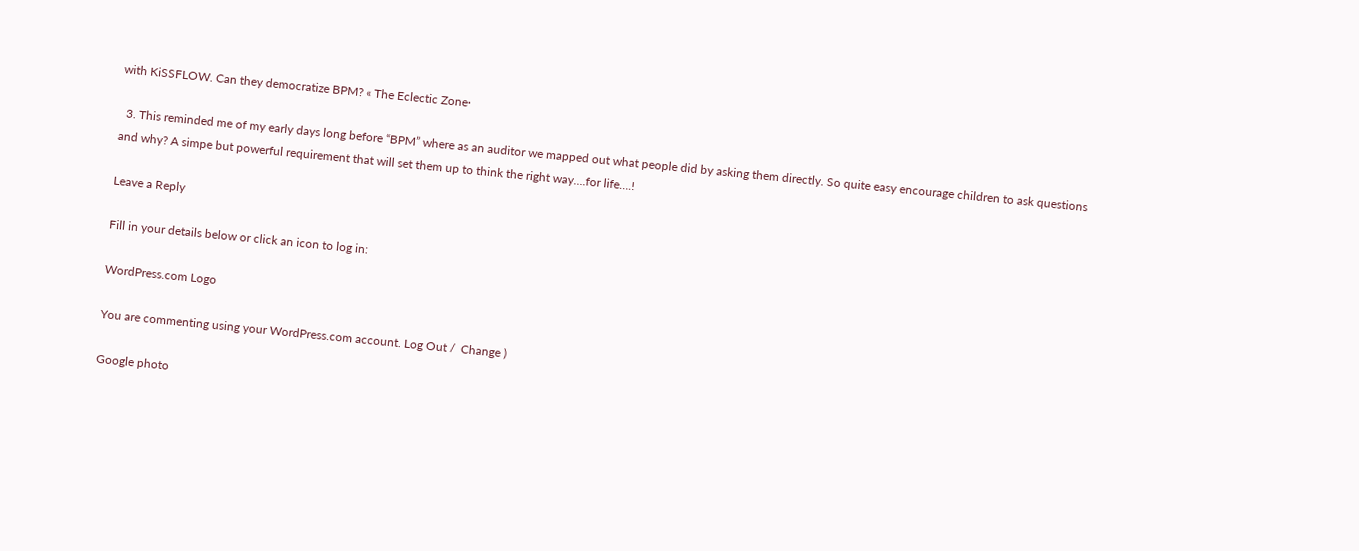with KiSSFLOW. Can they democratize BPM? « The Eclectic Zone·

  3. This reminded me of my early days long before “BPM” where as an auditor we mapped out what people did by asking them directly. So quite easy encourage children to ask questions and why? A simpe but powerful requirement that will set them up to think the right way….for life….!

Leave a Reply

Fill in your details below or click an icon to log in:

WordPress.com Logo

You are commenting using your WordPress.com account. Log Out /  Change )

Google photo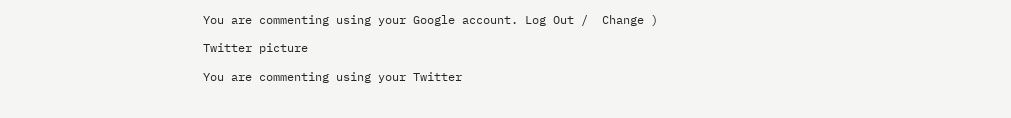You are commenting using your Google account. Log Out /  Change )

Twitter picture

You are commenting using your Twitter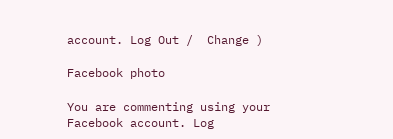account. Log Out /  Change )

Facebook photo

You are commenting using your Facebook account. Log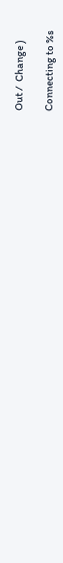Out /  Change )

Connecting to %s